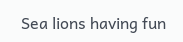Sea lions having fun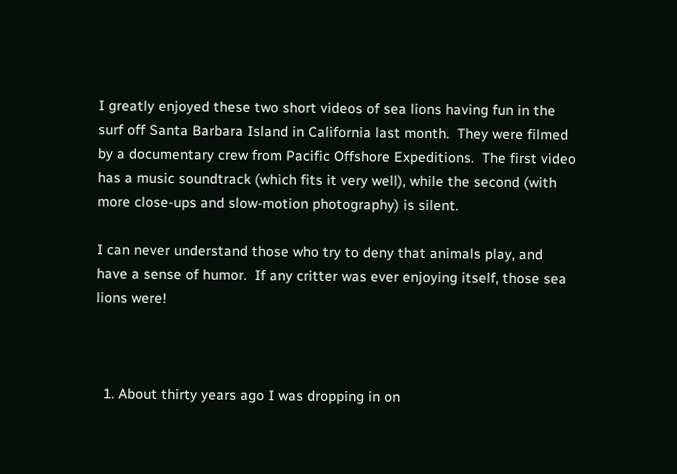I greatly enjoyed these two short videos of sea lions having fun in the surf off Santa Barbara Island in California last month.  They were filmed by a documentary crew from Pacific Offshore Expeditions.  The first video has a music soundtrack (which fits it very well), while the second (with more close-ups and slow-motion photography) is silent.

I can never understand those who try to deny that animals play, and have a sense of humor.  If any critter was ever enjoying itself, those sea lions were!



  1. About thirty years ago I was dropping in on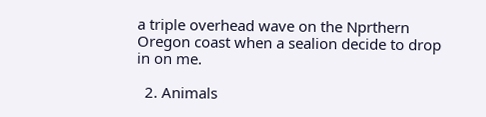a triple overhead wave on the Nprthern Oregon coast when a sealion decide to drop in on me.

  2. Animals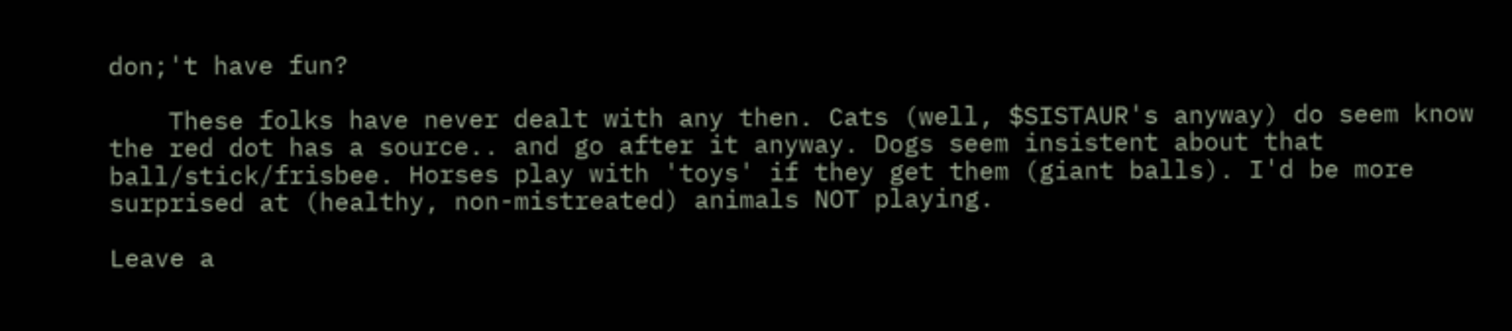don;'t have fun?

    These folks have never dealt with any then. Cats (well, $SISTAUR's anyway) do seem know the red dot has a source.. and go after it anyway. Dogs seem insistent about that ball/stick/frisbee. Horses play with 'toys' if they get them (giant balls). I'd be more surprised at (healthy, non-mistreated) animals NOT playing.

Leave a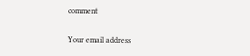comment

Your email address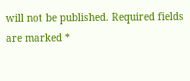will not be published. Required fields are marked *